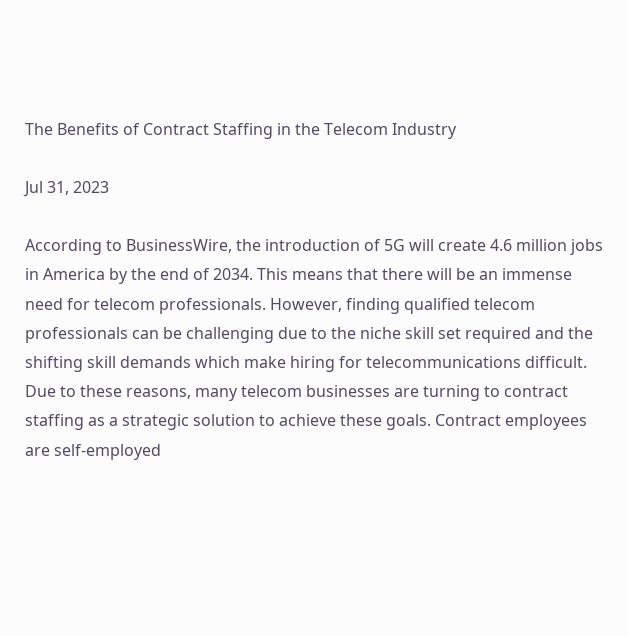The Benefits of Contract Staffing in the Telecom Industry

Jul 31, 2023

According to BusinessWire, the introduction of 5G will create 4.6 million jobs in America by the end of 2034. This means that there will be an immense need for telecom professionals. However, finding qualified telecom professionals can be challenging due to the niche skill set required and the shifting skill demands which make hiring for telecommunications difficult. Due to these reasons, many telecom businesses are turning to contract staffing as a strategic solution to achieve these goals. Contract employees are self-employed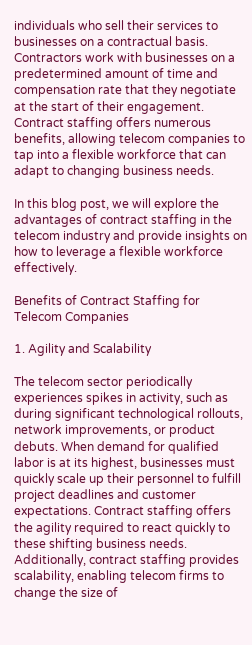individuals who sell their services to businesses on a contractual basis. Contractors work with businesses on a predetermined amount of time and compensation rate that they negotiate at the start of their engagement. Contract staffing offers numerous benefits, allowing telecom companies to tap into a flexible workforce that can adapt to changing business needs.

In this blog post, we will explore the advantages of contract staffing in the telecom industry and provide insights on how to leverage a flexible workforce effectively.

Benefits of Contract Staffing for Telecom Companies

1. Agility and Scalability

The telecom sector periodically experiences spikes in activity, such as during significant technological rollouts, network improvements, or product debuts. When demand for qualified labor is at its highest, businesses must quickly scale up their personnel to fulfill project deadlines and customer expectations. Contract staffing offers the agility required to react quickly to these shifting business needs. Additionally, contract staffing provides scalability, enabling telecom firms to change the size of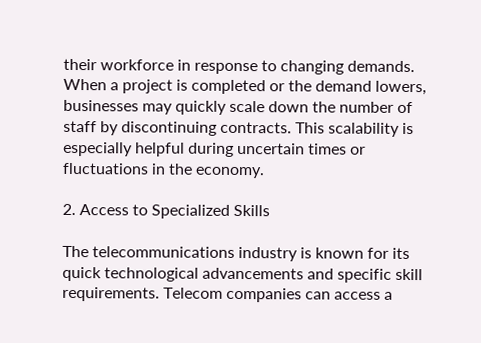their workforce in response to changing demands. When a project is completed or the demand lowers, businesses may quickly scale down the number of staff by discontinuing contracts. This scalability is especially helpful during uncertain times or fluctuations in the economy.

2. Access to Specialized Skills

The telecommunications industry is known for its quick technological advancements and specific skill requirements. Telecom companies can access a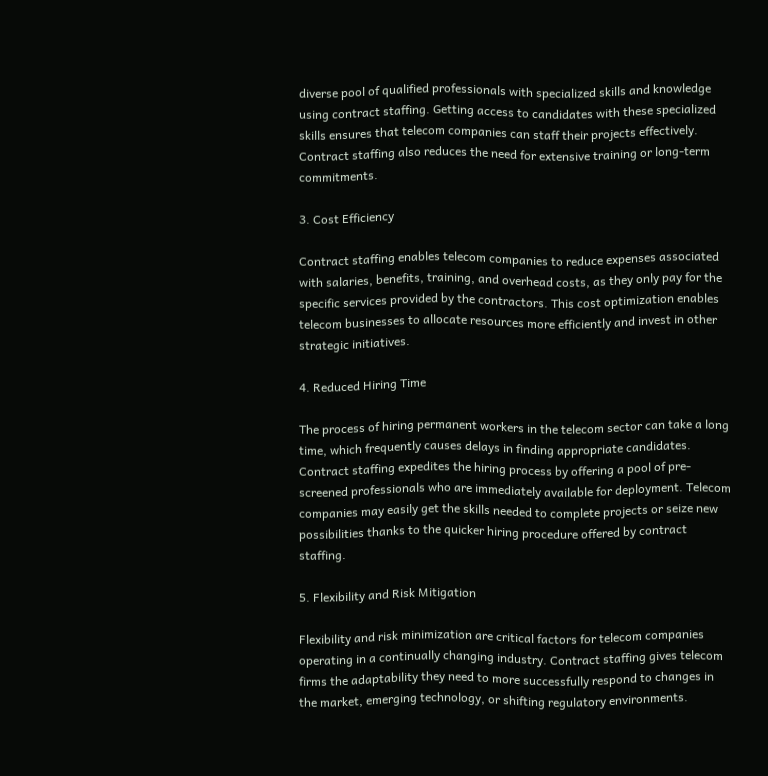diverse pool of qualified professionals with specialized skills and knowledge using contract staffing. Getting access to candidates with these specialized skills ensures that telecom companies can staff their projects effectively. Contract staffing also reduces the need for extensive training or long-term commitments.

3. Cost Efficiency

Contract staffing enables telecom companies to reduce expenses associated with salaries, benefits, training, and overhead costs, as they only pay for the specific services provided by the contractors. This cost optimization enables telecom businesses to allocate resources more efficiently and invest in other strategic initiatives.

4. Reduced Hiring Time

The process of hiring permanent workers in the telecom sector can take a long time, which frequently causes delays in finding appropriate candidates. Contract staffing expedites the hiring process by offering a pool of pre-screened professionals who are immediately available for deployment. Telecom companies may easily get the skills needed to complete projects or seize new possibilities thanks to the quicker hiring procedure offered by contract staffing.

5. Flexibility and Risk Mitigation

Flexibility and risk minimization are critical factors for telecom companies operating in a continually changing industry. Contract staffing gives telecom firms the adaptability they need to more successfully respond to changes in the market, emerging technology, or shifting regulatory environments.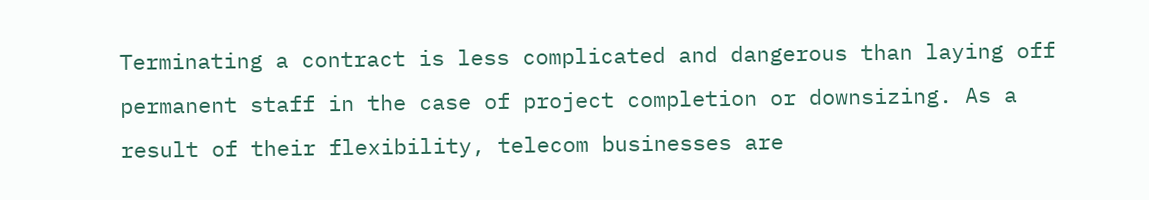Terminating a contract is less complicated and dangerous than laying off permanent staff in the case of project completion or downsizing. As a result of their flexibility, telecom businesses are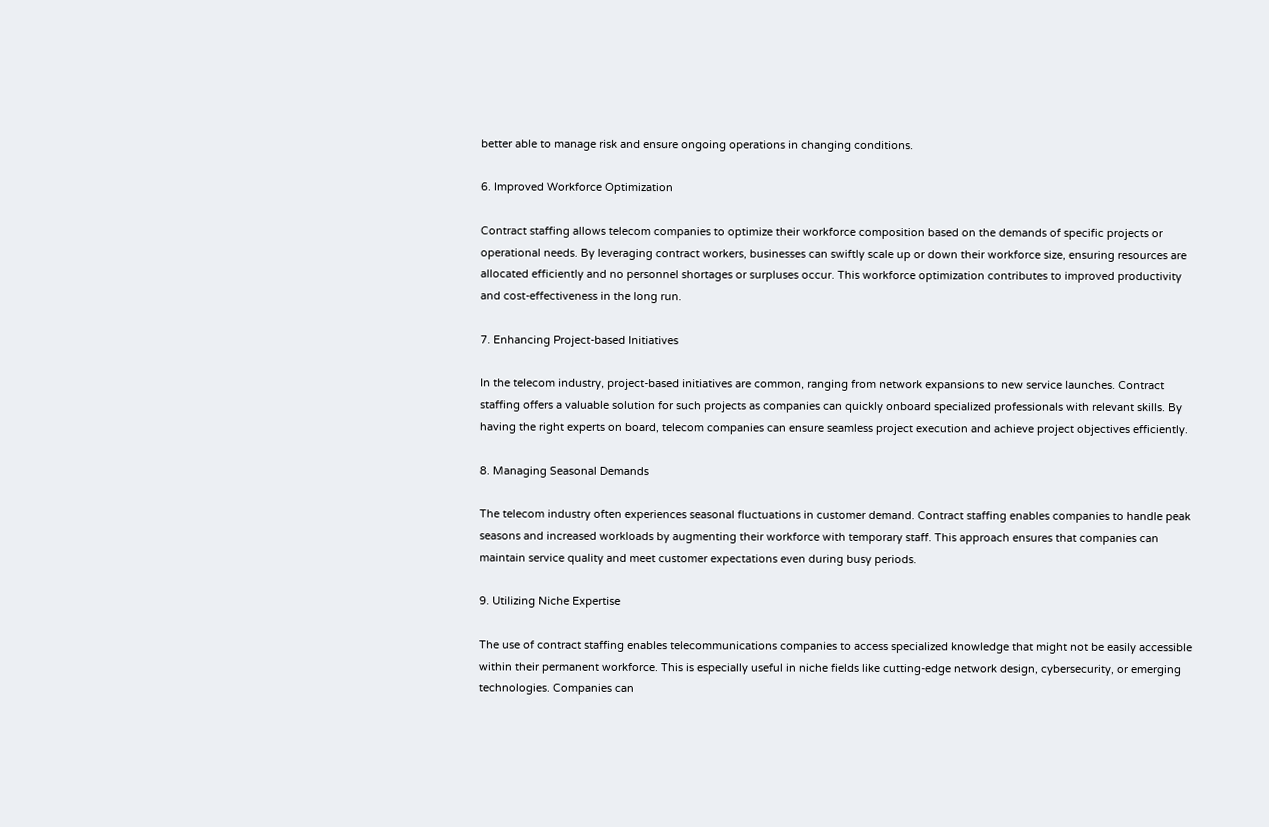better able to manage risk and ensure ongoing operations in changing conditions.

6. Improved Workforce Optimization

Contract staffing allows telecom companies to optimize their workforce composition based on the demands of specific projects or operational needs. By leveraging contract workers, businesses can swiftly scale up or down their workforce size, ensuring resources are allocated efficiently and no personnel shortages or surpluses occur. This workforce optimization contributes to improved productivity and cost-effectiveness in the long run.

7. Enhancing Project-based Initiatives

In the telecom industry, project-based initiatives are common, ranging from network expansions to new service launches. Contract staffing offers a valuable solution for such projects as companies can quickly onboard specialized professionals with relevant skills. By having the right experts on board, telecom companies can ensure seamless project execution and achieve project objectives efficiently.

8. Managing Seasonal Demands

The telecom industry often experiences seasonal fluctuations in customer demand. Contract staffing enables companies to handle peak seasons and increased workloads by augmenting their workforce with temporary staff. This approach ensures that companies can maintain service quality and meet customer expectations even during busy periods.

9. Utilizing Niche Expertise

The use of contract staffing enables telecommunications companies to access specialized knowledge that might not be easily accessible within their permanent workforce. This is especially useful in niche fields like cutting-edge network design, cybersecurity, or emerging technologies. Companies can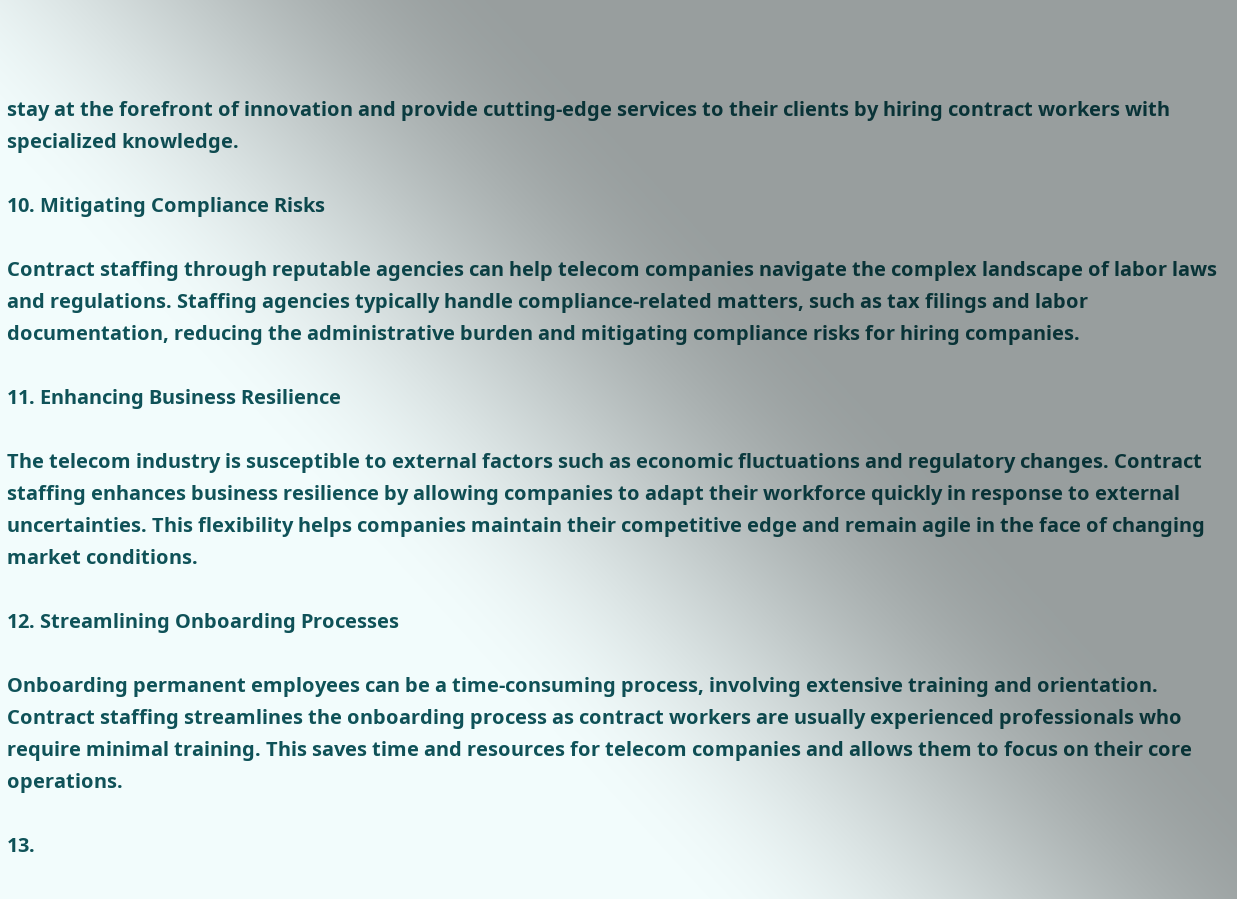stay at the forefront of innovation and provide cutting-edge services to their clients by hiring contract workers with specialized knowledge.

10. Mitigating Compliance Risks

Contract staffing through reputable agencies can help telecom companies navigate the complex landscape of labor laws and regulations. Staffing agencies typically handle compliance-related matters, such as tax filings and labor documentation, reducing the administrative burden and mitigating compliance risks for hiring companies.

11. Enhancing Business Resilience

The telecom industry is susceptible to external factors such as economic fluctuations and regulatory changes. Contract staffing enhances business resilience by allowing companies to adapt their workforce quickly in response to external uncertainties. This flexibility helps companies maintain their competitive edge and remain agile in the face of changing market conditions.

12. Streamlining Onboarding Processes

Onboarding permanent employees can be a time-consuming process, involving extensive training and orientation. Contract staffing streamlines the onboarding process as contract workers are usually experienced professionals who require minimal training. This saves time and resources for telecom companies and allows them to focus on their core operations.

13.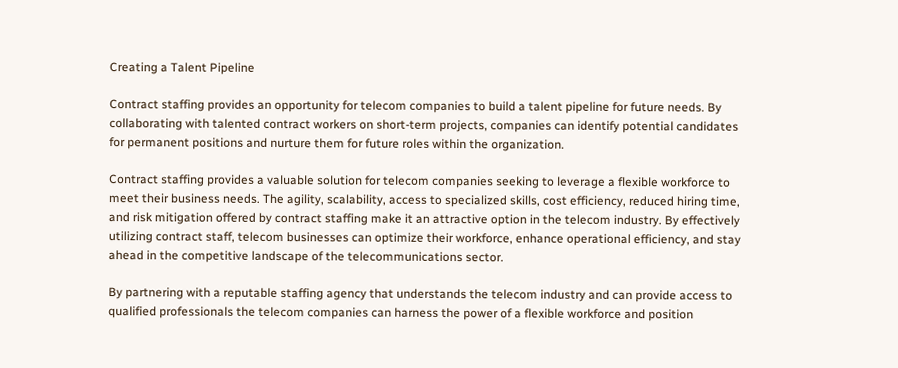Creating a Talent Pipeline

Contract staffing provides an opportunity for telecom companies to build a talent pipeline for future needs. By collaborating with talented contract workers on short-term projects, companies can identify potential candidates for permanent positions and nurture them for future roles within the organization.

Contract staffing provides a valuable solution for telecom companies seeking to leverage a flexible workforce to meet their business needs. The agility, scalability, access to specialized skills, cost efficiency, reduced hiring time, and risk mitigation offered by contract staffing make it an attractive option in the telecom industry. By effectively utilizing contract staff, telecom businesses can optimize their workforce, enhance operational efficiency, and stay ahead in the competitive landscape of the telecommunications sector.

By partnering with a reputable staffing agency that understands the telecom industry and can provide access to qualified professionals the telecom companies can harness the power of a flexible workforce and position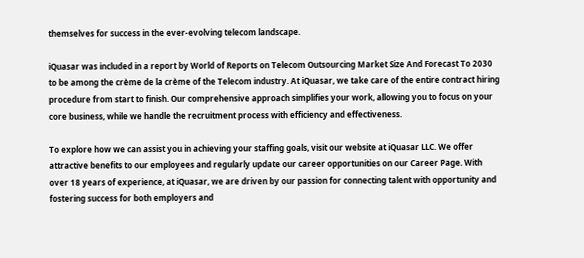themselves for success in the ever-evolving telecom landscape.

iQuasar was included in a report by World of Reports on Telecom Outsourcing Market Size And Forecast To 2030 to be among the crème de la crème of the Telecom industry. At iQuasar, we take care of the entire contract hiring procedure from start to finish. Our comprehensive approach simplifies your work, allowing you to focus on your core business, while we handle the recruitment process with efficiency and effectiveness.

To explore how we can assist you in achieving your staffing goals, visit our website at iQuasar LLC. We offer attractive benefits to our employees and regularly update our career opportunities on our Career Page. With over 18 years of experience, at iQuasar, we are driven by our passion for connecting talent with opportunity and fostering success for both employers and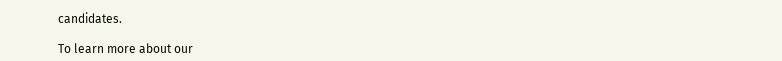candidates.

To learn more about our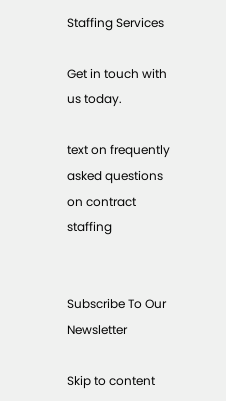Staffing Services

Get in touch with us today.

text on frequently asked questions on contract staffing


Subscribe To Our Newsletter

Skip to content